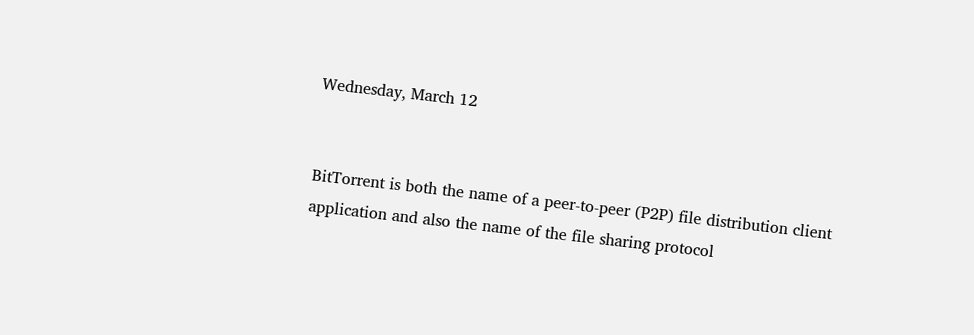Wednesday, March 12


BitTorrent is both the name of a peer-to-peer (P2P) file distribution client application and also the name of the file sharing protocol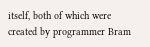itself, both of which were created by programmer Bram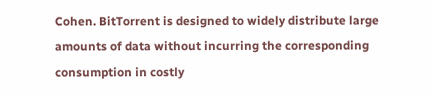Cohen. BitTorrent is designed to widely distribute large amounts of data without incurring the corresponding consumption in costly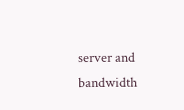server and bandwidth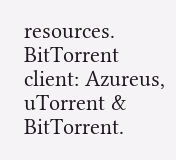resources.
BitTorrent client: Azureus, uTorrent & BitTorrent.